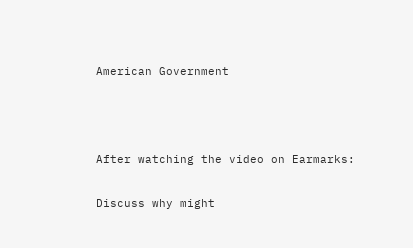American Government



After watching the video on Earmarks:

Discuss why might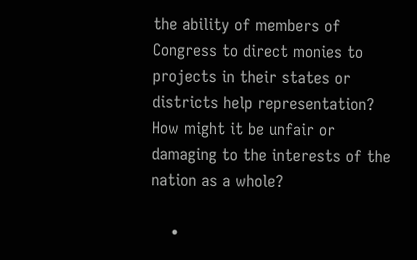the ability of members of Congress to direct monies to projects in their states or districts help representation? How might it be unfair or damaging to the interests of the nation as a whole?

    •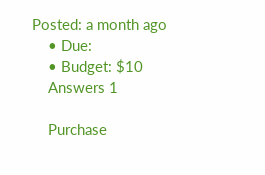Posted: a month ago
    • Due:
    • Budget: $10
    Answers 1

    Purchase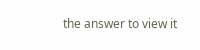the answer to view it